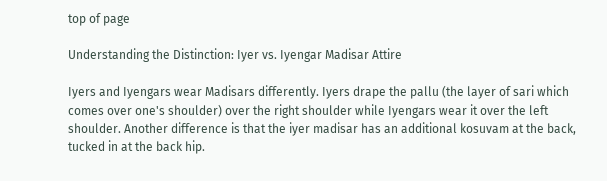top of page

Understanding the Distinction: Iyer vs. Iyengar Madisar Attire

Iyers and Iyengars wear Madisars differently. Iyers drape the pallu (the layer of sari which comes over one's shoulder) over the right shoulder while Iyengars wear it over the left shoulder. Another difference is that the iyer madisar has an additional kosuvam at the back, tucked in at the back hip.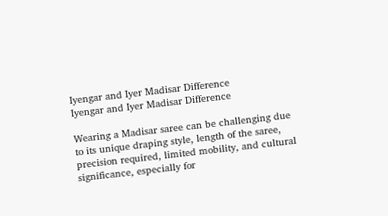Iyengar and Iyer Madisar Difference
Iyengar and Iyer Madisar Difference

Wearing a Madisar saree can be challenging due to its unique draping style, length of the saree, precision required, limited mobility, and cultural significance, especially for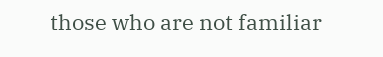those who are not familiar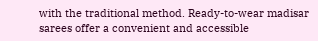with the traditional method. Ready-to-wear madisar sarees offer a convenient and accessible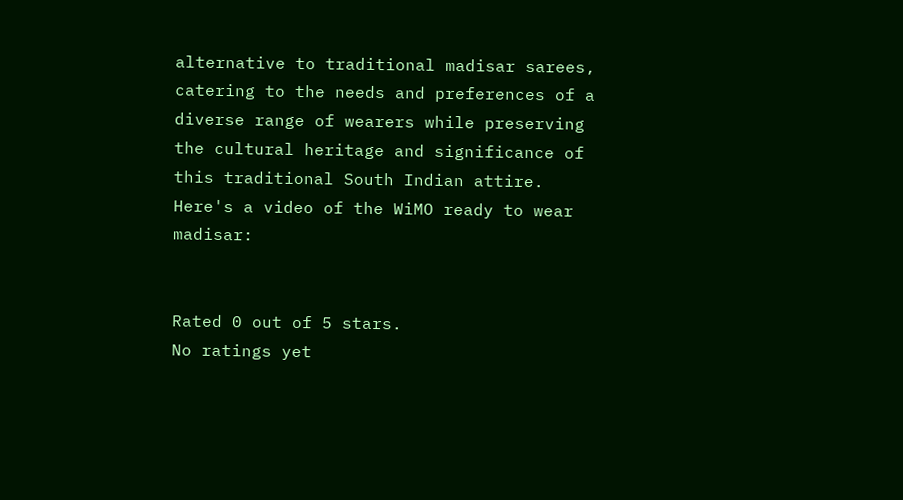alternative to traditional madisar sarees, catering to the needs and preferences of a diverse range of wearers while preserving the cultural heritage and significance of this traditional South Indian attire. Here's a video of the WiMO ready to wear madisar:


Rated 0 out of 5 stars.
No ratings yet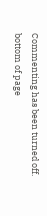Commenting has been turned off.
bottom of page